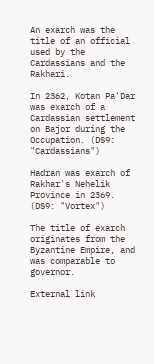An exarch was the title of an official used by the Cardassians and the Rakhari.

In 2362, Kotan Pa'Dar was exarch of a Cardassian settlement on Bajor during the Occupation. (DS9: "Cardassians")

Hadran was exarch of Rakhar's Nehelik Province in 2369. (DS9: "Vortex")

The title of exarch originates from the Byzantine Empire, and was comparable to governor.

External link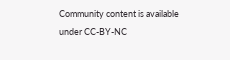Community content is available under CC-BY-NC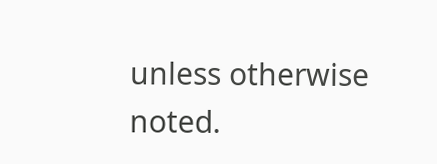unless otherwise noted.